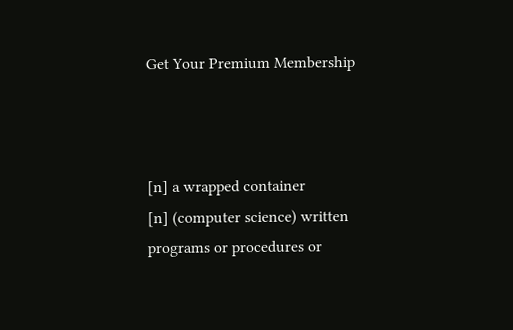Get Your Premium Membership



[n] a wrapped container
[n] (computer science) written programs or procedures or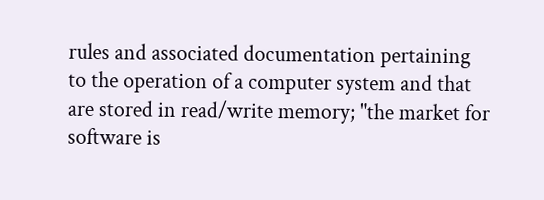rules and associated documentation pertaining to the operation of a computer system and that are stored in read/write memory; "the market for software is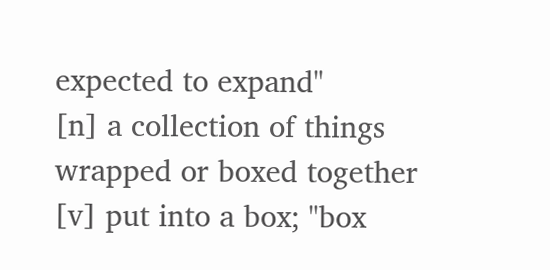expected to expand"
[n] a collection of things wrapped or boxed together
[v] put into a box; "box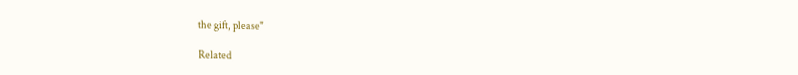the gift, please"

Related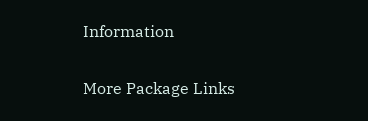Information

More Package Links